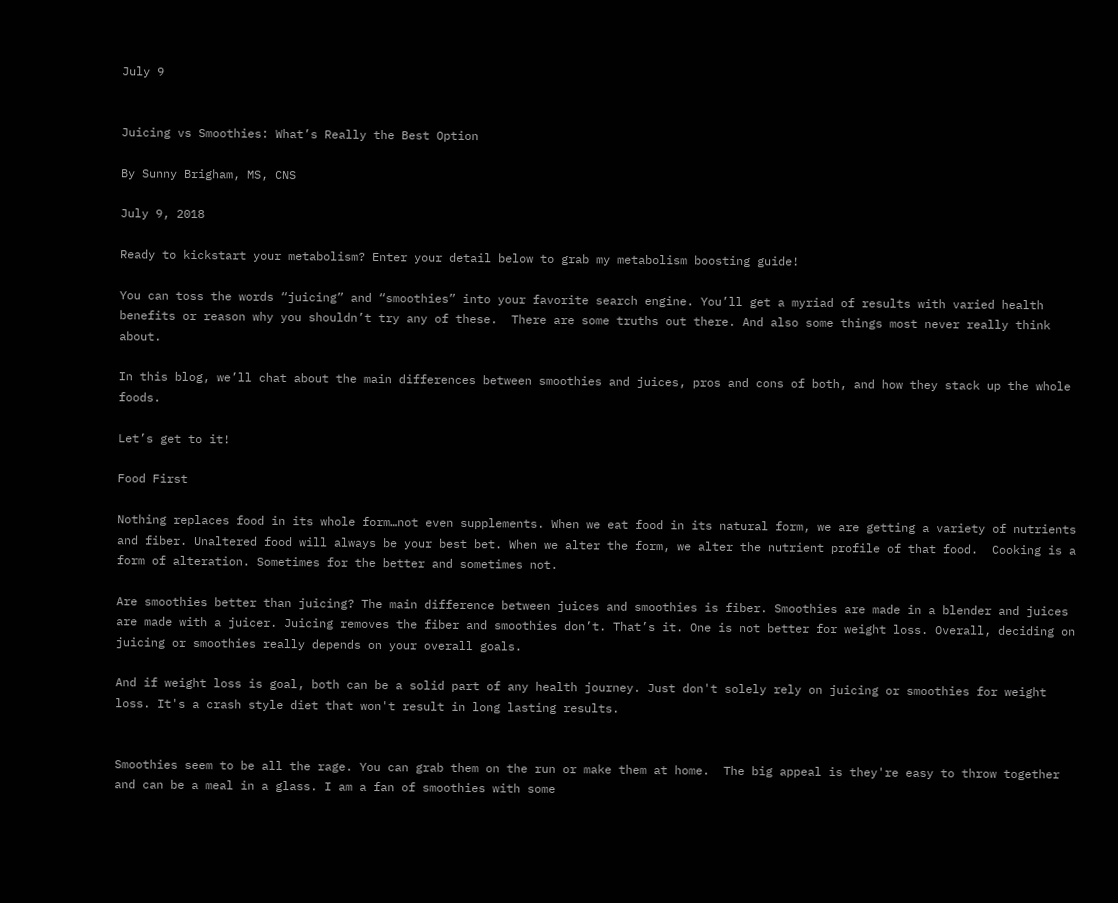July 9


Juicing vs Smoothies: What’s Really the Best Option

By Sunny Brigham, MS, CNS

July 9, 2018

Ready to kickstart your metabolism? Enter your detail below to grab my metabolism boosting guide!

You can toss the words “juicing” and “smoothies” into your favorite search engine. You’ll get a myriad of results with varied health benefits or reason why you shouldn’t try any of these.  There are some truths out there. And also some things most never really think about.

In this blog, we’ll chat about the main differences between smoothies and juices, pros and cons of both, and how they stack up the whole foods.

Let’s get to it!

Food First

Nothing replaces food in its whole form…not even supplements. When we eat food in its natural form, we are getting a variety of nutrients and fiber. Unaltered food will always be your best bet. When we alter the form, we alter the nutrient profile of that food.  Cooking is a form of alteration. Sometimes for the better and sometimes not.

Are smoothies better than juicing? The main difference between juices and smoothies is fiber. Smoothies are made in a blender and juices are made with a juicer. Juicing removes the fiber and smoothies don’t. That’s it. One is not better for weight loss. Overall, deciding on juicing or smoothies really depends on your overall goals.

And if weight loss is goal, both can be a solid part of any health journey. Just don't solely rely on juicing or smoothies for weight loss. It's a crash style diet that won't result in long lasting results.


Smoothies seem to be all the rage. You can grab them on the run or make them at home.  The big appeal is they're easy to throw together and can be a meal in a glass. I am a fan of smoothies with some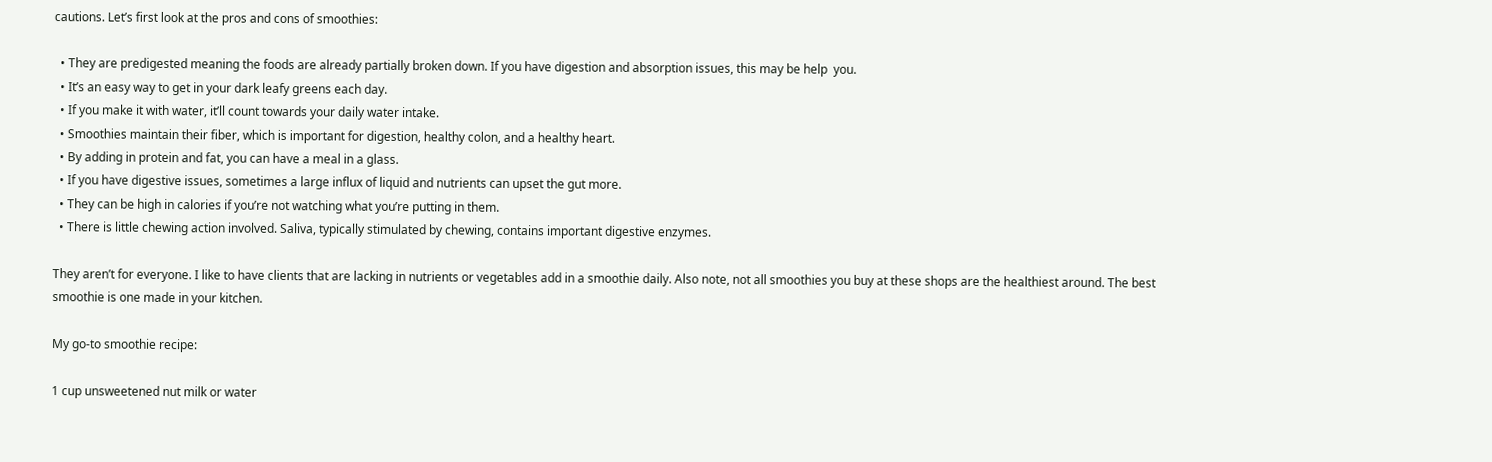cautions. Let’s first look at the pros and cons of smoothies:

  • They are predigested meaning the foods are already partially broken down. If you have digestion and absorption issues, this may be help  you.
  • It’s an easy way to get in your dark leafy greens each day.
  • If you make it with water, it’ll count towards your daily water intake.
  • Smoothies maintain their fiber, which is important for digestion, healthy colon, and a healthy heart.
  • By adding in protein and fat, you can have a meal in a glass.
  • If you have digestive issues, sometimes a large influx of liquid and nutrients can upset the gut more.
  • They can be high in calories if you’re not watching what you’re putting in them.
  • There is little chewing action involved. Saliva, typically stimulated by chewing, contains important digestive enzymes.

They aren’t for everyone. I like to have clients that are lacking in nutrients or vegetables add in a smoothie daily. Also note, not all smoothies you buy at these shops are the healthiest around. The best smoothie is one made in your kitchen.

My go-to smoothie recipe:

1 cup unsweetened nut milk or water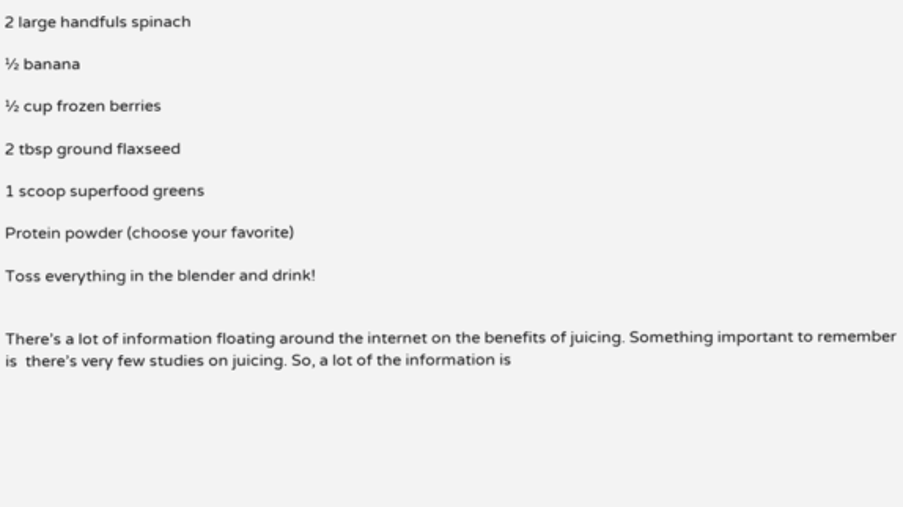2 large handfuls spinach

½ banana

½ cup frozen berries

2 tbsp ground flaxseed

1 scoop superfood greens

Protein powder (choose your favorite)

Toss everything in the blender and drink!


There’s a lot of information floating around the internet on the benefits of juicing. Something important to remember is  there’s very few studies on juicing. So, a lot of the information is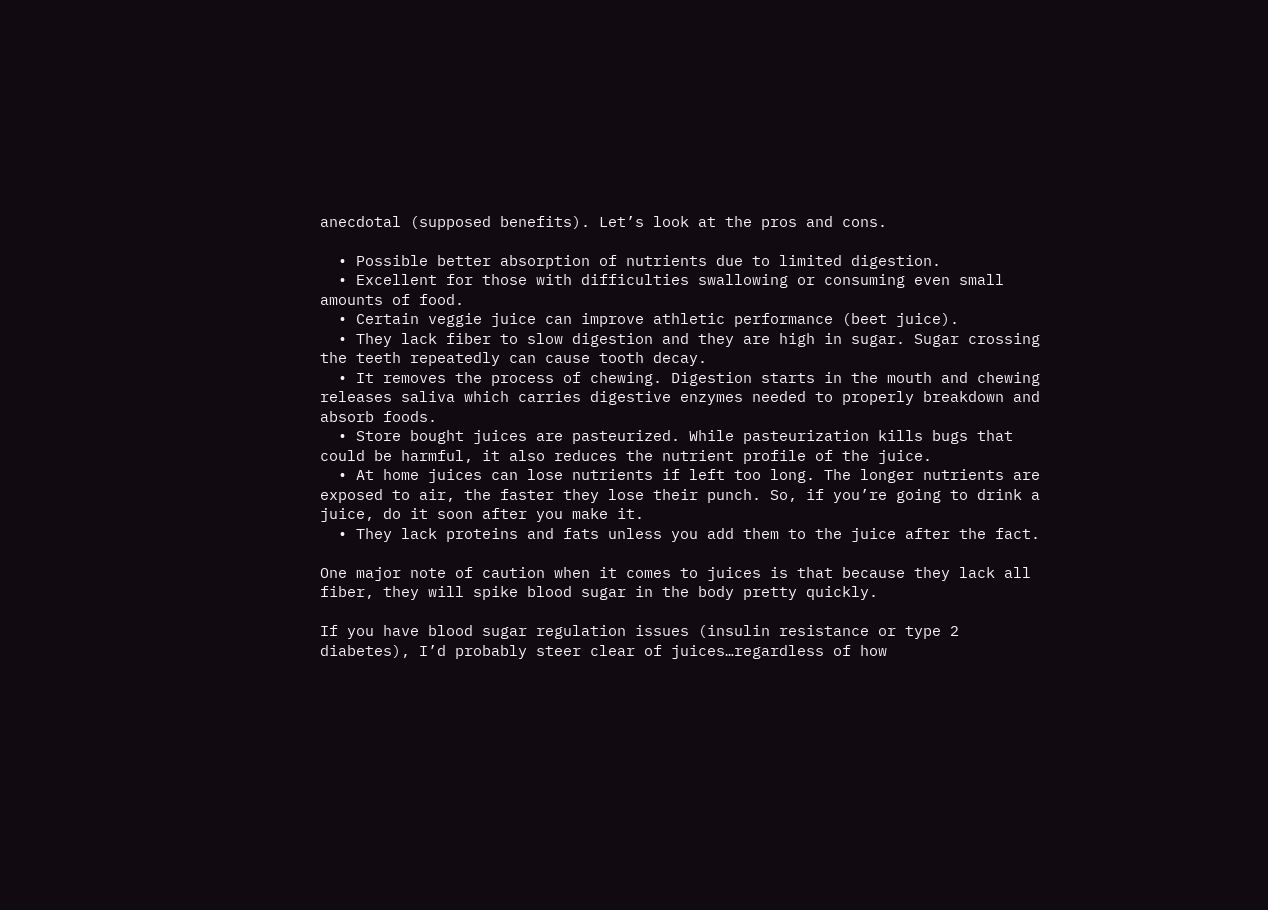anecdotal (supposed benefits). Let’s look at the pros and cons.

  • Possible better absorption of nutrients due to limited digestion.
  • Excellent for those with difficulties swallowing or consuming even small amounts of food.
  • Certain veggie juice can improve athletic performance (beet juice).
  • They lack fiber to slow digestion and they are high in sugar. Sugar crossing the teeth repeatedly can cause tooth decay.
  • It removes the process of chewing. Digestion starts in the mouth and chewing releases saliva which carries digestive enzymes needed to properly breakdown and absorb foods.
  • Store bought juices are pasteurized. While pasteurization kills bugs that could be harmful, it also reduces the nutrient profile of the juice.
  • At home juices can lose nutrients if left too long. The longer nutrients are exposed to air, the faster they lose their punch. So, if you’re going to drink a juice, do it soon after you make it.
  • They lack proteins and fats unless you add them to the juice after the fact.

One major note of caution when it comes to juices is that because they lack all fiber, they will spike blood sugar in the body pretty quickly.

If you have blood sugar regulation issues (insulin resistance or type 2 diabetes), I’d probably steer clear of juices…regardless of how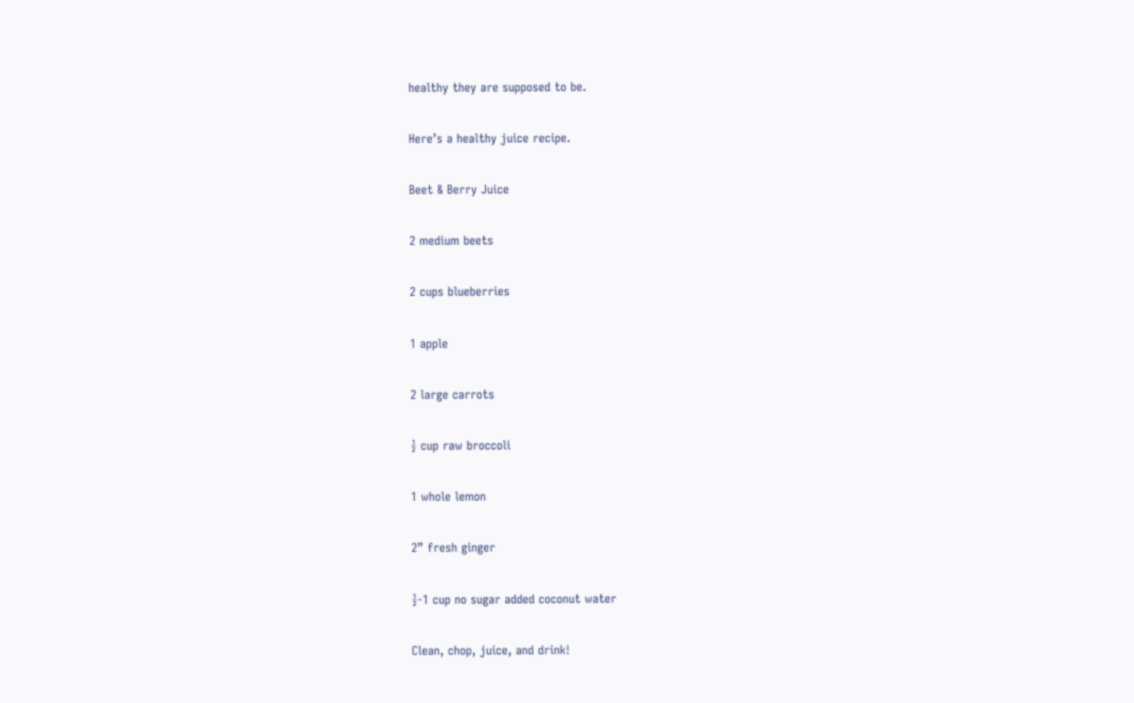healthy they are supposed to be.

Here’s a healthy juice recipe.

Beet & Berry Juice

2 medium beets

2 cups blueberries

1 apple

2 large carrots

½ cup raw broccoli

1 whole lemon

2” fresh ginger

½-1 cup no sugar added coconut water

Clean, chop, juice, and drink!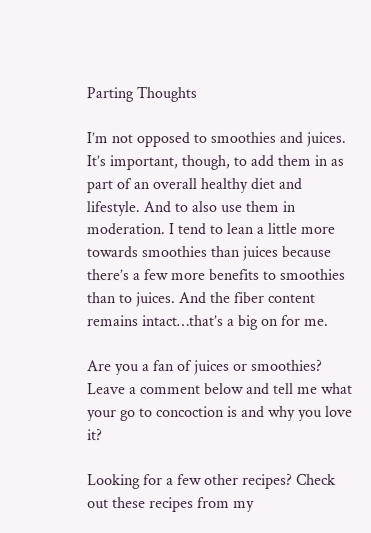Parting Thoughts

I’m not opposed to smoothies and juices. It’s important, though, to add them in as part of an overall healthy diet and lifestyle. And to also use them in moderation. I tend to lean a little more towards smoothies than juices because there’s a few more benefits to smoothies than to juices. And the fiber content remains intact…that’s a big on for me.

Are you a fan of juices or smoothies? Leave a comment below and tell me what your go to concoction is and why you love it?

Looking for a few other recipes? Check out these recipes from my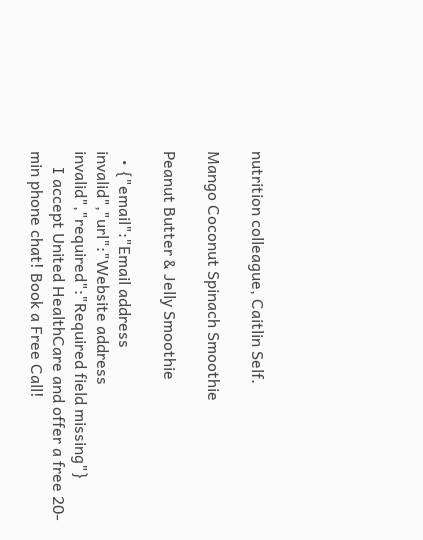nutrition colleague, Caitlin Self.

Mango Coconut Spinach Smoothie

Peanut Butter & Jelly Smoothie

  • {"email":"Email address invalid","url":"Website address invalid","required":"Required field missing"}
    I accept United HealthCare and offer a free 20-min phone chat! Book a Free Call!